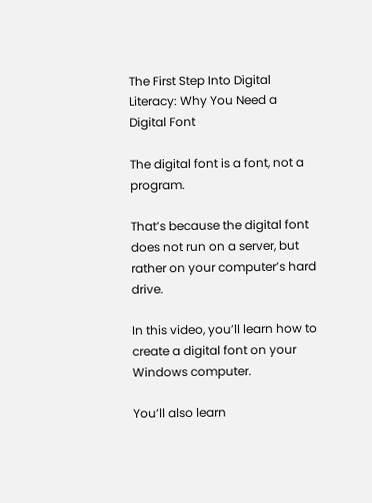The First Step Into Digital Literacy: Why You Need a Digital Font

The digital font is a font, not a program.

That’s because the digital font does not run on a server, but rather on your computer’s hard drive.

In this video, you’ll learn how to create a digital font on your Windows computer.

You’ll also learn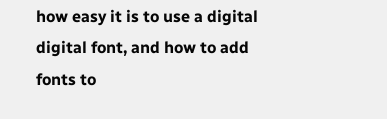how easy it is to use a digital digital font, and how to add fonts to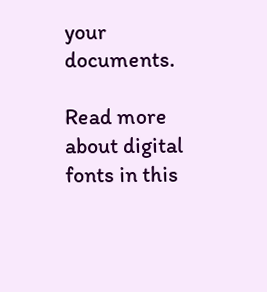your documents.

Read more about digital fonts in this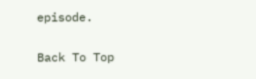episode.

Back To Top